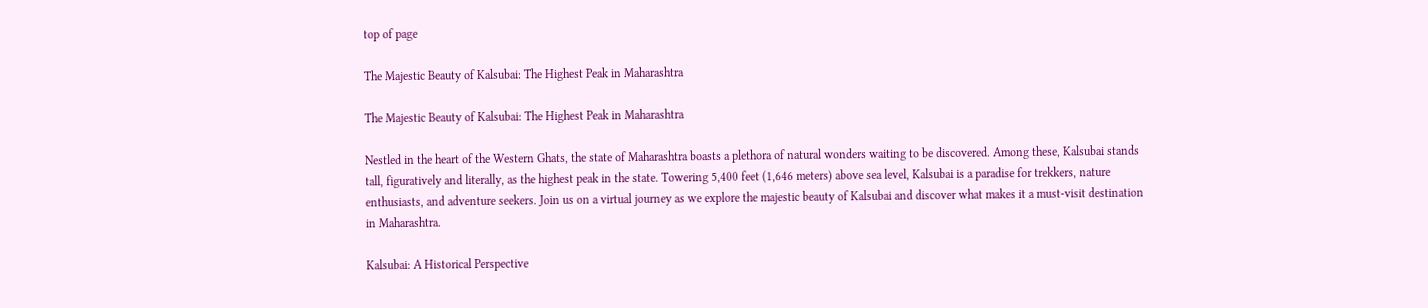top of page

The Majestic Beauty of Kalsubai: The Highest Peak in Maharashtra

The Majestic Beauty of Kalsubai: The Highest Peak in Maharashtra

Nestled in the heart of the Western Ghats, the state of Maharashtra boasts a plethora of natural wonders waiting to be discovered. Among these, Kalsubai stands tall, figuratively and literally, as the highest peak in the state. Towering 5,400 feet (1,646 meters) above sea level, Kalsubai is a paradise for trekkers, nature enthusiasts, and adventure seekers. Join us on a virtual journey as we explore the majestic beauty of Kalsubai and discover what makes it a must-visit destination in Maharashtra.

Kalsubai: A Historical Perspective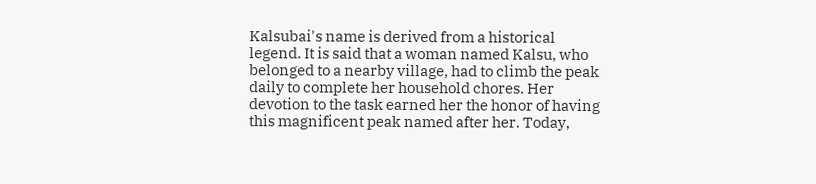Kalsubai's name is derived from a historical legend. It is said that a woman named Kalsu, who belonged to a nearby village, had to climb the peak daily to complete her household chores. Her devotion to the task earned her the honor of having this magnificent peak named after her. Today,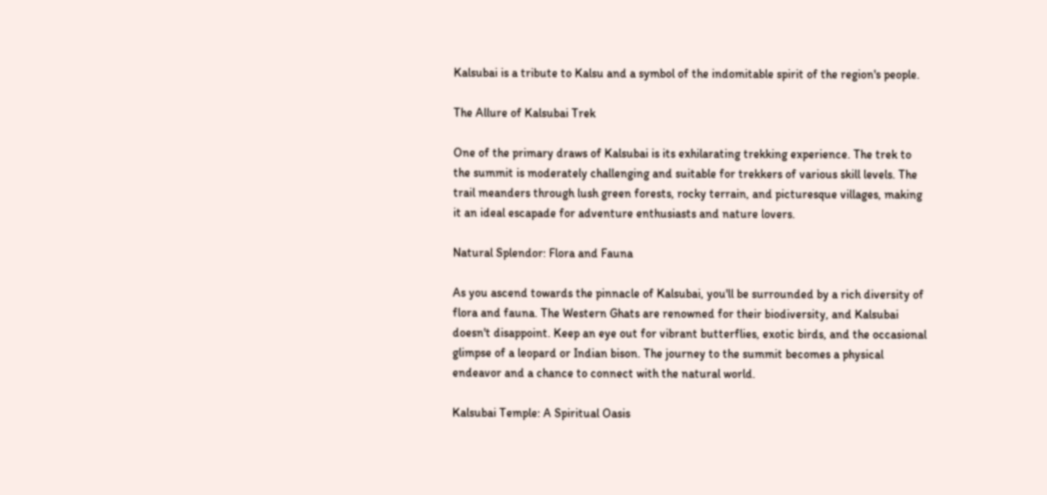Kalsubai is a tribute to Kalsu and a symbol of the indomitable spirit of the region's people.

The Allure of Kalsubai Trek

One of the primary draws of Kalsubai is its exhilarating trekking experience. The trek to the summit is moderately challenging and suitable for trekkers of various skill levels. The trail meanders through lush green forests, rocky terrain, and picturesque villages, making it an ideal escapade for adventure enthusiasts and nature lovers.

Natural Splendor: Flora and Fauna

As you ascend towards the pinnacle of Kalsubai, you'll be surrounded by a rich diversity of flora and fauna. The Western Ghats are renowned for their biodiversity, and Kalsubai doesn't disappoint. Keep an eye out for vibrant butterflies, exotic birds, and the occasional glimpse of a leopard or Indian bison. The journey to the summit becomes a physical endeavor and a chance to connect with the natural world.

Kalsubai Temple: A Spiritual Oasis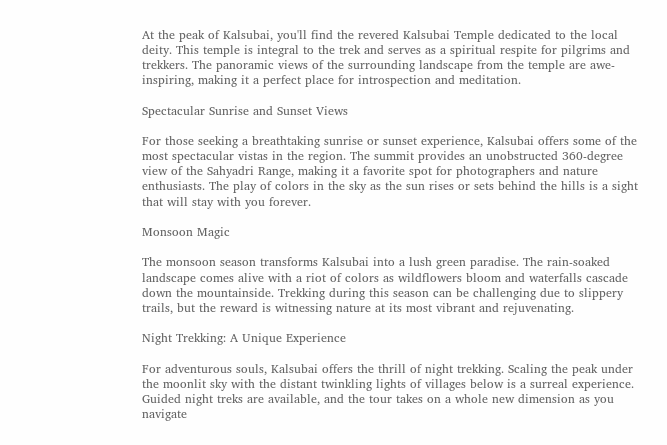At the peak of Kalsubai, you'll find the revered Kalsubai Temple dedicated to the local deity. This temple is integral to the trek and serves as a spiritual respite for pilgrims and trekkers. The panoramic views of the surrounding landscape from the temple are awe-inspiring, making it a perfect place for introspection and meditation.

Spectacular Sunrise and Sunset Views

For those seeking a breathtaking sunrise or sunset experience, Kalsubai offers some of the most spectacular vistas in the region. The summit provides an unobstructed 360-degree view of the Sahyadri Range, making it a favorite spot for photographers and nature enthusiasts. The play of colors in the sky as the sun rises or sets behind the hills is a sight that will stay with you forever.

Monsoon Magic

The monsoon season transforms Kalsubai into a lush green paradise. The rain-soaked landscape comes alive with a riot of colors as wildflowers bloom and waterfalls cascade down the mountainside. Trekking during this season can be challenging due to slippery trails, but the reward is witnessing nature at its most vibrant and rejuvenating.

Night Trekking: A Unique Experience

For adventurous souls, Kalsubai offers the thrill of night trekking. Scaling the peak under the moonlit sky with the distant twinkling lights of villages below is a surreal experience. Guided night treks are available, and the tour takes on a whole new dimension as you navigate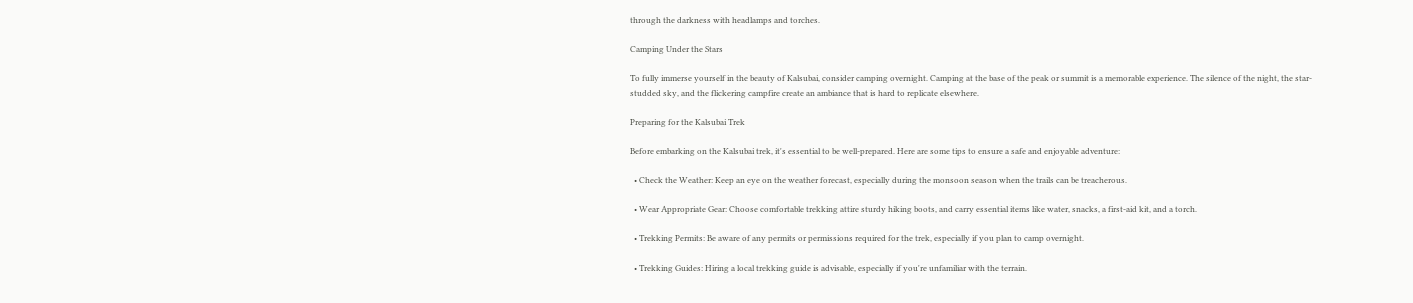through the darkness with headlamps and torches.

Camping Under the Stars

To fully immerse yourself in the beauty of Kalsubai, consider camping overnight. Camping at the base of the peak or summit is a memorable experience. The silence of the night, the star-studded sky, and the flickering campfire create an ambiance that is hard to replicate elsewhere.

Preparing for the Kalsubai Trek

Before embarking on the Kalsubai trek, it's essential to be well-prepared. Here are some tips to ensure a safe and enjoyable adventure:

  • Check the Weather: Keep an eye on the weather forecast, especially during the monsoon season when the trails can be treacherous.

  • Wear Appropriate Gear: Choose comfortable trekking attire sturdy hiking boots, and carry essential items like water, snacks, a first-aid kit, and a torch.

  • Trekking Permits: Be aware of any permits or permissions required for the trek, especially if you plan to camp overnight.

  • Trekking Guides: Hiring a local trekking guide is advisable, especially if you're unfamiliar with the terrain.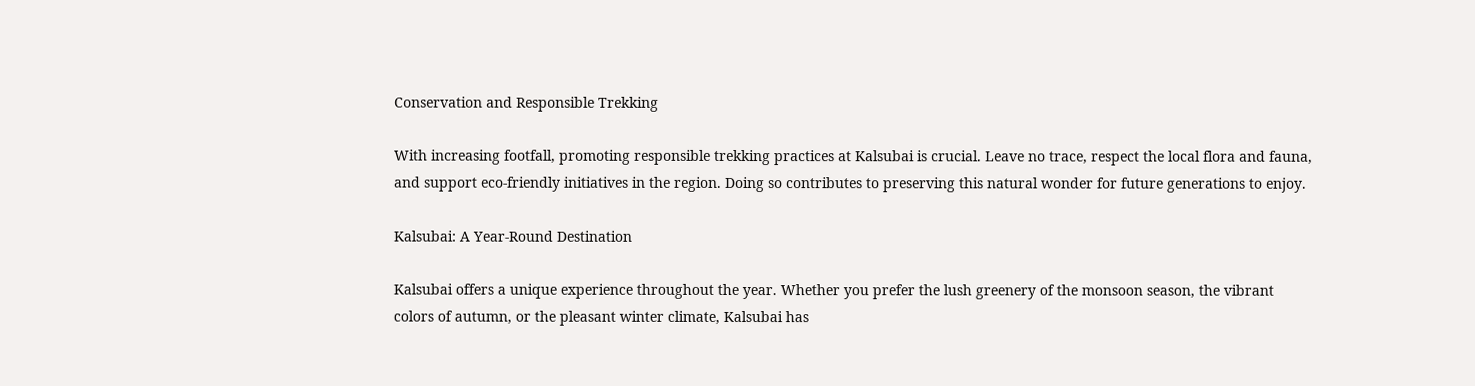Conservation and Responsible Trekking

With increasing footfall, promoting responsible trekking practices at Kalsubai is crucial. Leave no trace, respect the local flora and fauna, and support eco-friendly initiatives in the region. Doing so contributes to preserving this natural wonder for future generations to enjoy.

Kalsubai: A Year-Round Destination

Kalsubai offers a unique experience throughout the year. Whether you prefer the lush greenery of the monsoon season, the vibrant colors of autumn, or the pleasant winter climate, Kalsubai has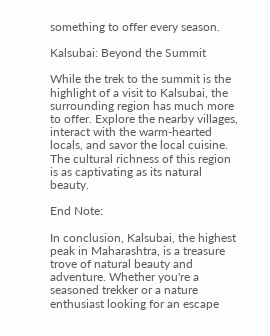something to offer every season.

Kalsubai: Beyond the Summit

While the trek to the summit is the highlight of a visit to Kalsubai, the surrounding region has much more to offer. Explore the nearby villages, interact with the warm-hearted locals, and savor the local cuisine. The cultural richness of this region is as captivating as its natural beauty.

End Note:

In conclusion, Kalsubai, the highest peak in Maharashtra, is a treasure trove of natural beauty and adventure. Whether you're a seasoned trekker or a nature enthusiast looking for an escape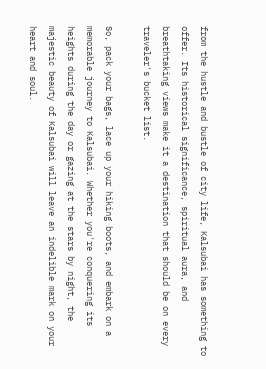from the hustle and bustle of city life, Kalsubai has something to offer. Its historical significance, spiritual aura, and breathtaking views make it a destination that should be on every traveler's bucket list.

So, pack your bags, lace up your hiking boots, and embark on a memorable journey to Kalsubai. Whether you're conquering its heights during the day or gazing at the stars by night, the majestic beauty of Kalsubai will leave an indelible mark on your heart and soul.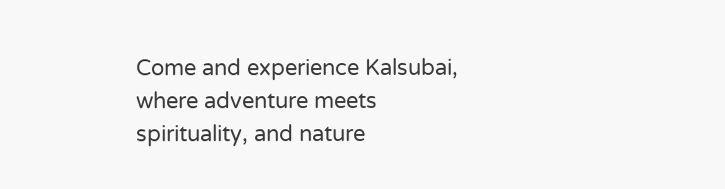Come and experience Kalsubai, where adventure meets spirituality, and nature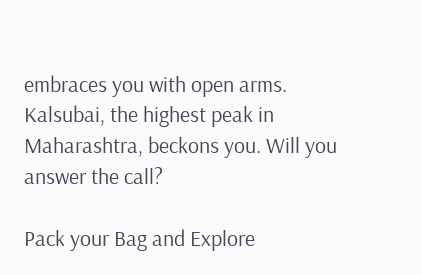embraces you with open arms. Kalsubai, the highest peak in Maharashtra, beckons you. Will you answer the call?

Pack your Bag and Explore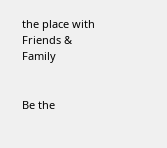the place with Friends & Family


Be the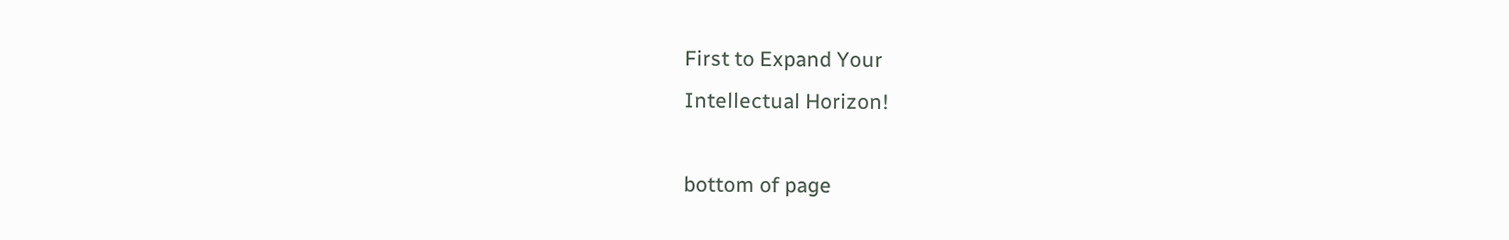First to Expand Your
Intellectual Horizon!

bottom of page